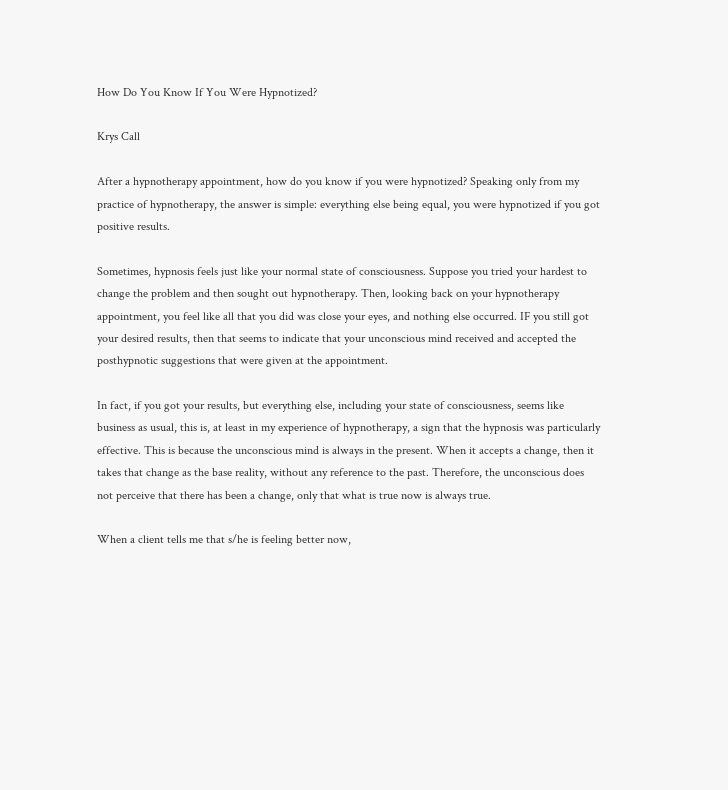How Do You Know If You Were Hypnotized?

Krys Call

After a hypnotherapy appointment, how do you know if you were hypnotized? Speaking only from my practice of hypnotherapy, the answer is simple: everything else being equal, you were hypnotized if you got positive results.

Sometimes, hypnosis feels just like your normal state of consciousness. Suppose you tried your hardest to change the problem and then sought out hypnotherapy. Then, looking back on your hypnotherapy appointment, you feel like all that you did was close your eyes, and nothing else occurred. IF you still got your desired results, then that seems to indicate that your unconscious mind received and accepted the posthypnotic suggestions that were given at the appointment.

In fact, if you got your results, but everything else, including your state of consciousness, seems like business as usual, this is, at least in my experience of hypnotherapy, a sign that the hypnosis was particularly effective. This is because the unconscious mind is always in the present. When it accepts a change, then it takes that change as the base reality, without any reference to the past. Therefore, the unconscious does not perceive that there has been a change, only that what is true now is always true.

When a client tells me that s/he is feeling better now,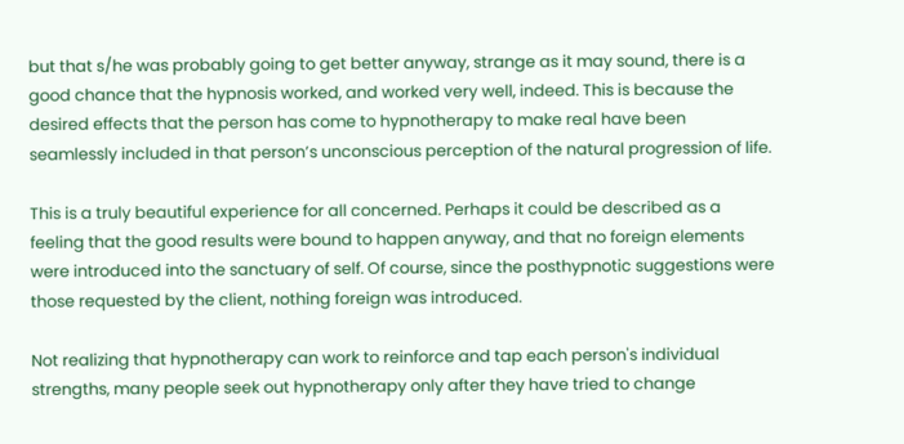but that s/he was probably going to get better anyway, strange as it may sound, there is a good chance that the hypnosis worked, and worked very well, indeed. This is because the desired effects that the person has come to hypnotherapy to make real have been seamlessly included in that person’s unconscious perception of the natural progression of life.

This is a truly beautiful experience for all concerned. Perhaps it could be described as a feeling that the good results were bound to happen anyway, and that no foreign elements were introduced into the sanctuary of self. Of course, since the posthypnotic suggestions were those requested by the client, nothing foreign was introduced.

Not realizing that hypnotherapy can work to reinforce and tap each person's individual strengths, many people seek out hypnotherapy only after they have tried to change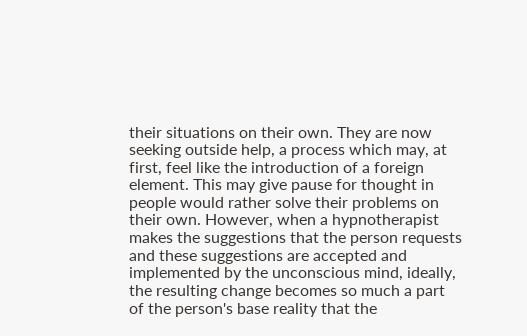their situations on their own. They are now seeking outside help, a process which may, at first, feel like the introduction of a foreign element. This may give pause for thought in people would rather solve their problems on their own. However, when a hypnotherapist makes the suggestions that the person requests and these suggestions are accepted and implemented by the unconscious mind, ideally, the resulting change becomes so much a part of the person's base reality that the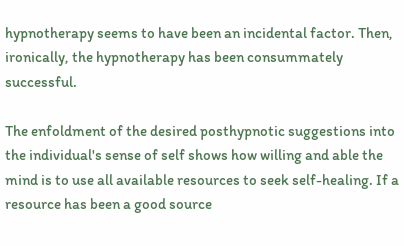hypnotherapy seems to have been an incidental factor. Then, ironically, the hypnotherapy has been consummately successful.

The enfoldment of the desired posthypnotic suggestions into the individual's sense of self shows how willing and able the mind is to use all available resources to seek self-healing. If a resource has been a good source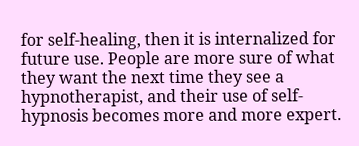for self-healing, then it is internalized for future use. People are more sure of what they want the next time they see a hypnotherapist, and their use of self-hypnosis becomes more and more expert.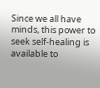Since we all have minds, this power to seek self-healing is available to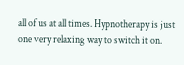all of us at all times. Hypnotherapy is just one very relaxing way to switch it on.